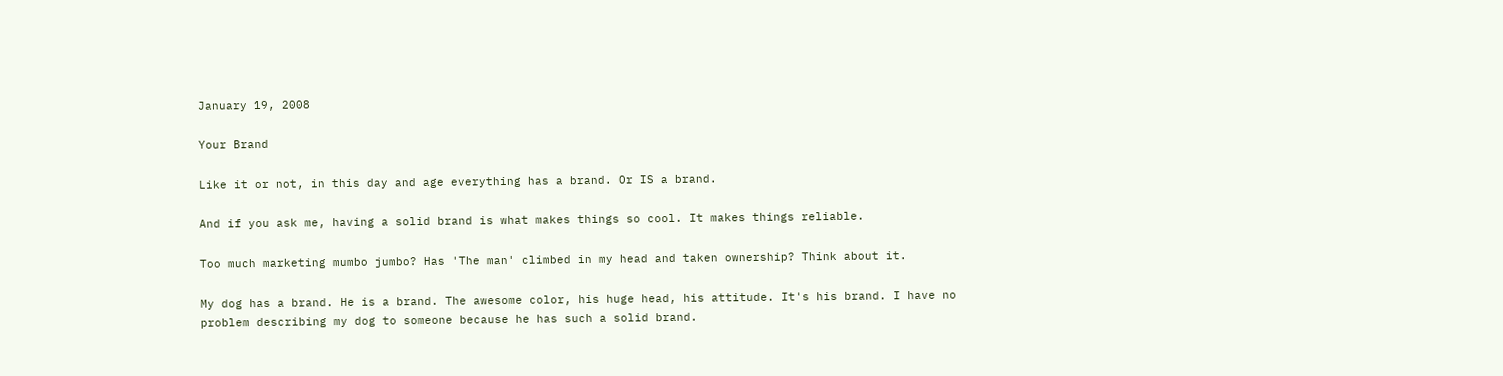January 19, 2008

Your Brand

Like it or not, in this day and age everything has a brand. Or IS a brand.

And if you ask me, having a solid brand is what makes things so cool. It makes things reliable.

Too much marketing mumbo jumbo? Has 'The man' climbed in my head and taken ownership? Think about it.

My dog has a brand. He is a brand. The awesome color, his huge head, his attitude. It's his brand. I have no problem describing my dog to someone because he has such a solid brand.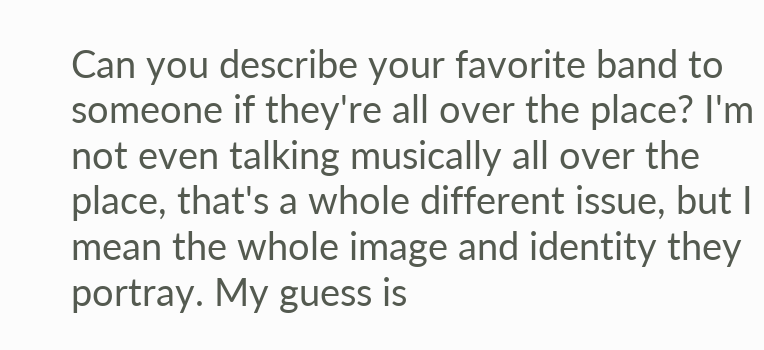Can you describe your favorite band to someone if they're all over the place? I'm not even talking musically all over the place, that's a whole different issue, but I mean the whole image and identity they portray. My guess is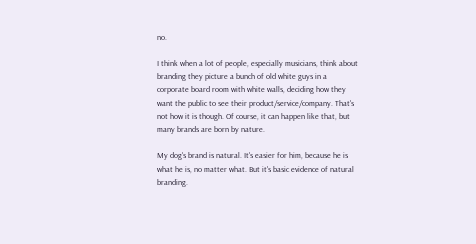no.

I think when a lot of people, especially musicians, think about branding they picture a bunch of old white guys in a corporate board room with white walls, deciding how they want the public to see their product/service/company. That's not how it is though. Of course, it can happen like that, but many brands are born by nature.

My dog's brand is natural. It's easier for him, because he is what he is, no matter what. But it's basic evidence of natural branding.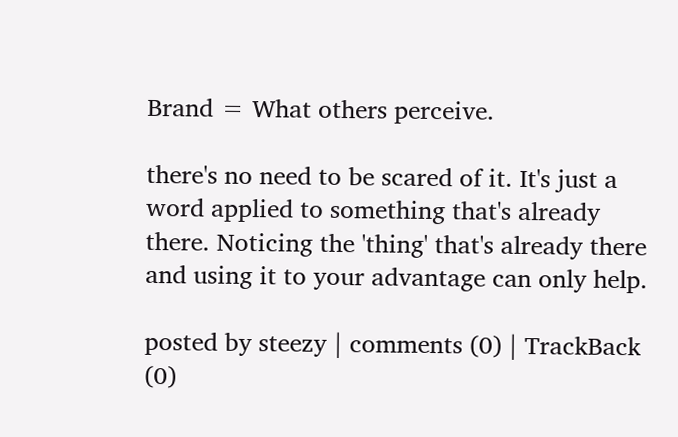Brand = What others perceive.

there's no need to be scared of it. It's just a word applied to something that's already there. Noticing the 'thing' that's already there and using it to your advantage can only help.

posted by steezy | comments (0) | TrackBack (0)